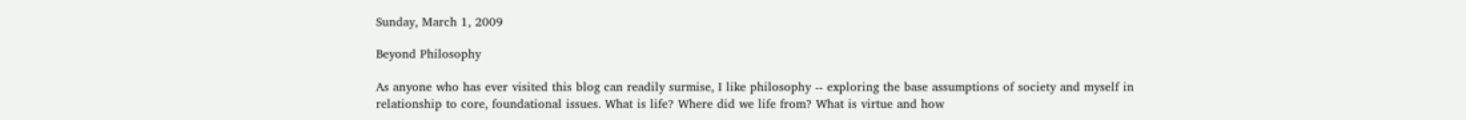Sunday, March 1, 2009

Beyond Philosophy

As anyone who has ever visited this blog can readily surmise, I like philosophy -- exploring the base assumptions of society and myself in relationship to core, foundational issues. What is life? Where did we life from? What is virtue and how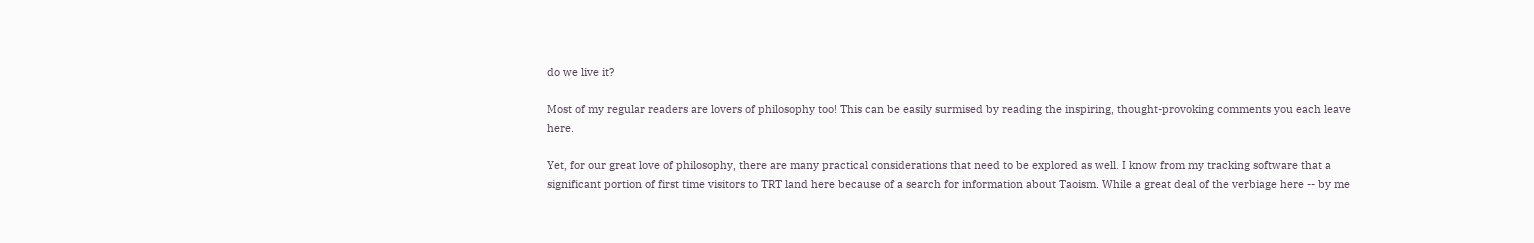do we live it?

Most of my regular readers are lovers of philosophy too! This can be easily surmised by reading the inspiring, thought-provoking comments you each leave here.

Yet, for our great love of philosophy, there are many practical considerations that need to be explored as well. I know from my tracking software that a significant portion of first time visitors to TRT land here because of a search for information about Taoism. While a great deal of the verbiage here -- by me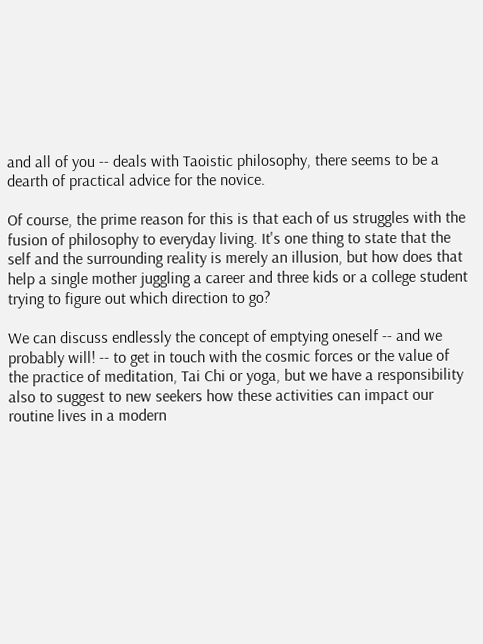and all of you -- deals with Taoistic philosophy, there seems to be a dearth of practical advice for the novice.

Of course, the prime reason for this is that each of us struggles with the fusion of philosophy to everyday living. It's one thing to state that the self and the surrounding reality is merely an illusion, but how does that help a single mother juggling a career and three kids or a college student trying to figure out which direction to go?

We can discuss endlessly the concept of emptying oneself -- and we probably will! -- to get in touch with the cosmic forces or the value of the practice of meditation, Tai Chi or yoga, but we have a responsibility also to suggest to new seekers how these activities can impact our routine lives in a modern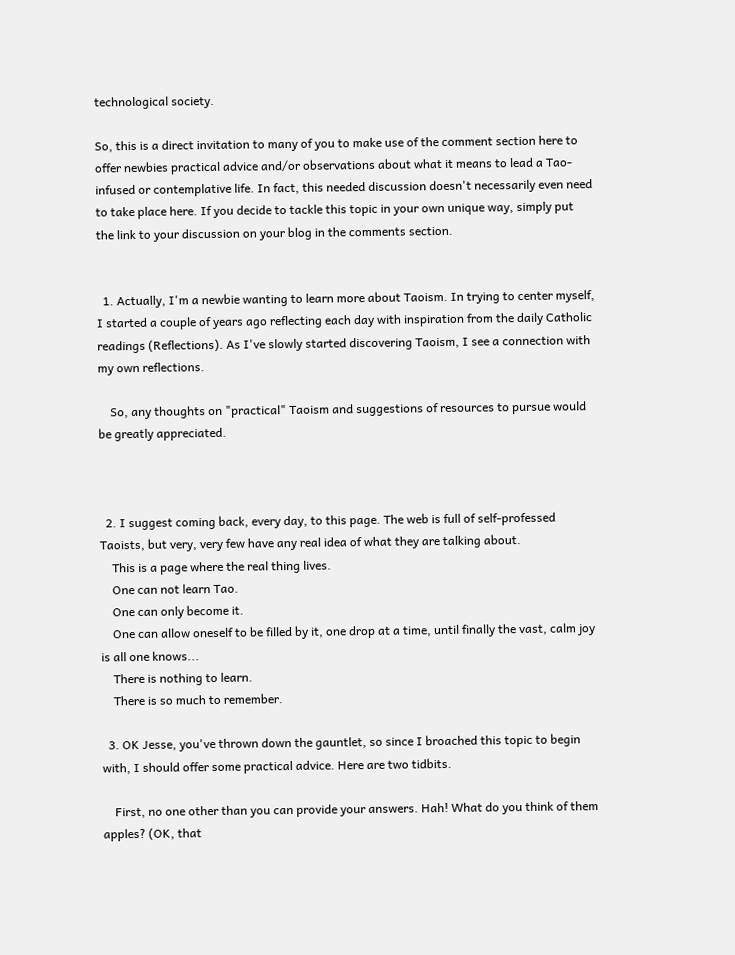technological society.

So, this is a direct invitation to many of you to make use of the comment section here to offer newbies practical advice and/or observations about what it means to lead a Tao-infused or contemplative life. In fact, this needed discussion doesn't necessarily even need to take place here. If you decide to tackle this topic in your own unique way, simply put the link to your discussion on your blog in the comments section.


  1. Actually, I'm a newbie wanting to learn more about Taoism. In trying to center myself, I started a couple of years ago reflecting each day with inspiration from the daily Catholic readings (Reflections). As I've slowly started discovering Taoism, I see a connection with my own reflections.

    So, any thoughts on "practical" Taoism and suggestions of resources to pursue would be greatly appreciated.



  2. I suggest coming back, every day, to this page. The web is full of self-professed Taoists, but very, very few have any real idea of what they are talking about.
    This is a page where the real thing lives.
    One can not learn Tao.
    One can only become it.
    One can allow oneself to be filled by it, one drop at a time, until finally the vast, calm joy is all one knows...
    There is nothing to learn.
    There is so much to remember.

  3. OK Jesse, you've thrown down the gauntlet, so since I broached this topic to begin with, I should offer some practical advice. Here are two tidbits.

    First, no one other than you can provide your answers. Hah! What do you think of them apples? (OK, that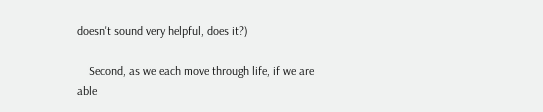doesn't sound very helpful, does it?)

    Second, as we each move through life, if we are able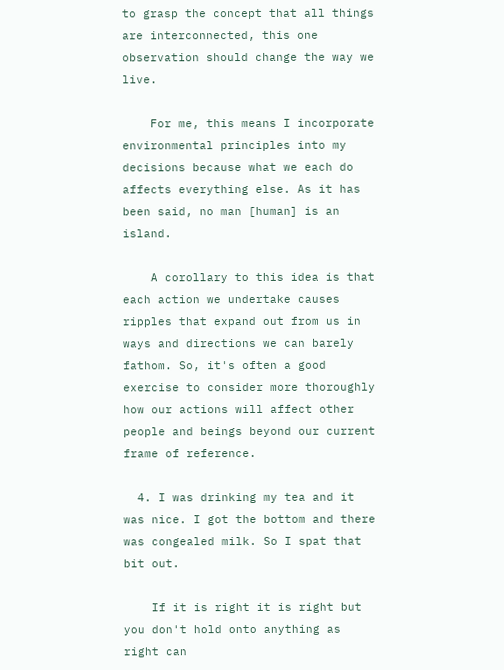to grasp the concept that all things are interconnected, this one observation should change the way we live.

    For me, this means I incorporate environmental principles into my decisions because what we each do affects everything else. As it has been said, no man [human] is an island.

    A corollary to this idea is that each action we undertake causes ripples that expand out from us in ways and directions we can barely fathom. So, it's often a good exercise to consider more thoroughly how our actions will affect other people and beings beyond our current frame of reference.

  4. I was drinking my tea and it was nice. I got the bottom and there was congealed milk. So I spat that bit out.

    If it is right it is right but you don't hold onto anything as right can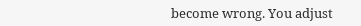become wrong. You adjust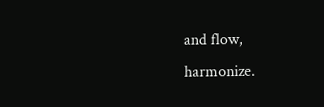and flow, harmonize.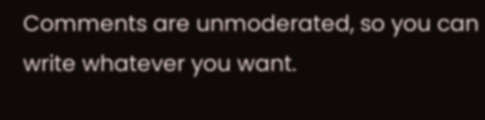Comments are unmoderated, so you can write whatever you want.